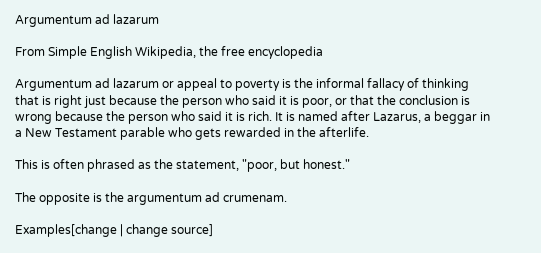Argumentum ad lazarum

From Simple English Wikipedia, the free encyclopedia

Argumentum ad lazarum or appeal to poverty is the informal fallacy of thinking that is right just because the person who said it is poor, or that the conclusion is wrong because the person who said it is rich. It is named after Lazarus, a beggar in a New Testament parable who gets rewarded in the afterlife.

This is often phrased as the statement, "poor, but honest."

The opposite is the argumentum ad crumenam.

Examples[change | change source]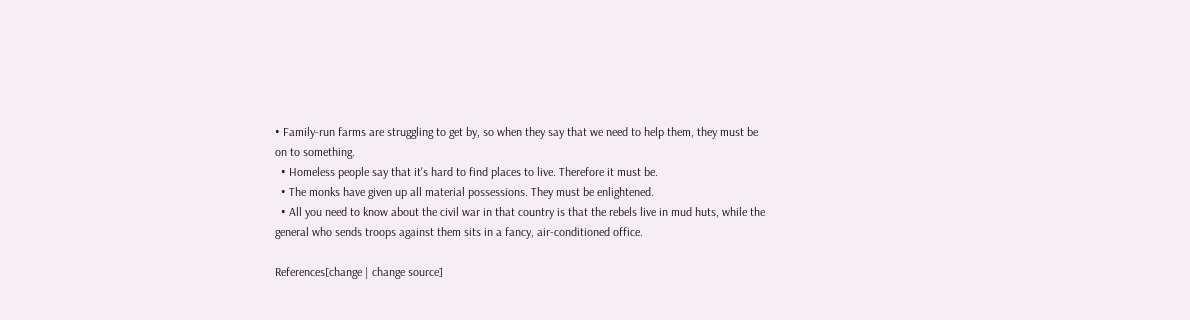• Family-run farms are struggling to get by, so when they say that we need to help them, they must be on to something.
  • Homeless people say that it's hard to find places to live. Therefore it must be.
  • The monks have given up all material possessions. They must be enlightened.
  • All you need to know about the civil war in that country is that the rebels live in mud huts, while the general who sends troops against them sits in a fancy, air-conditioned office.

References[change | change source]